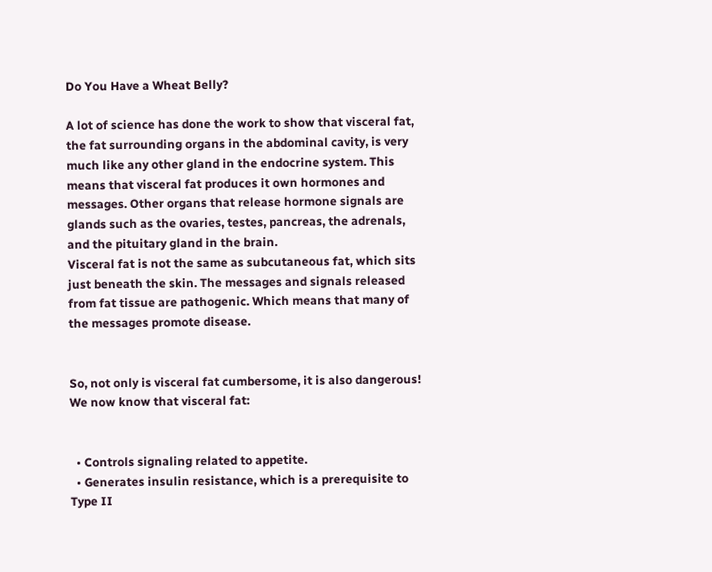Do You Have a Wheat Belly?

A lot of science has done the work to show that visceral fat, the fat surrounding organs in the abdominal cavity, is very much like any other gland in the endocrine system. This means that visceral fat produces it own hormones and messages. Other organs that release hormone signals are glands such as the ovaries, testes, pancreas, the adrenals, and the pituitary gland in the brain.
Visceral fat is not the same as subcutaneous fat, which sits just beneath the skin. The messages and signals released from fat tissue are pathogenic. Which means that many of the messages promote disease.


So, not only is visceral fat cumbersome, it is also dangerous! We now know that visceral fat:


  • Controls signaling related to appetite.
  • Generates insulin resistance, which is a prerequisite to Type II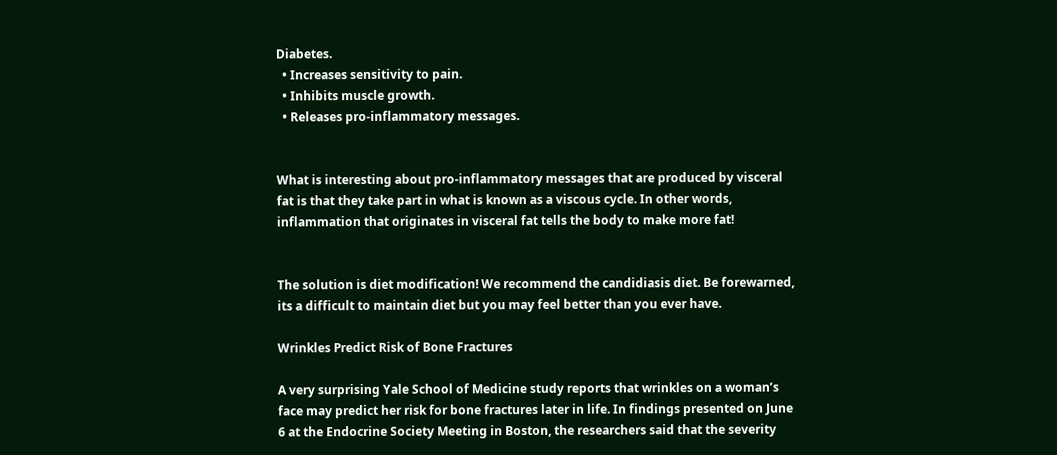Diabetes.
  • Increases sensitivity to pain.
  • Inhibits muscle growth.
  • Releases pro-inflammatory messages.


What is interesting about pro-inflammatory messages that are produced by visceral fat is that they take part in what is known as a viscous cycle. In other words, inflammation that originates in visceral fat tells the body to make more fat!


The solution is diet modification! We recommend the candidiasis diet. Be forewarned, its a difficult to maintain diet but you may feel better than you ever have.

Wrinkles Predict Risk of Bone Fractures

A very surprising Yale School of Medicine study reports that wrinkles on a woman’s face may predict her risk for bone fractures later in life. In findings presented on June 6 at the Endocrine Society Meeting in Boston, the researchers said that the severity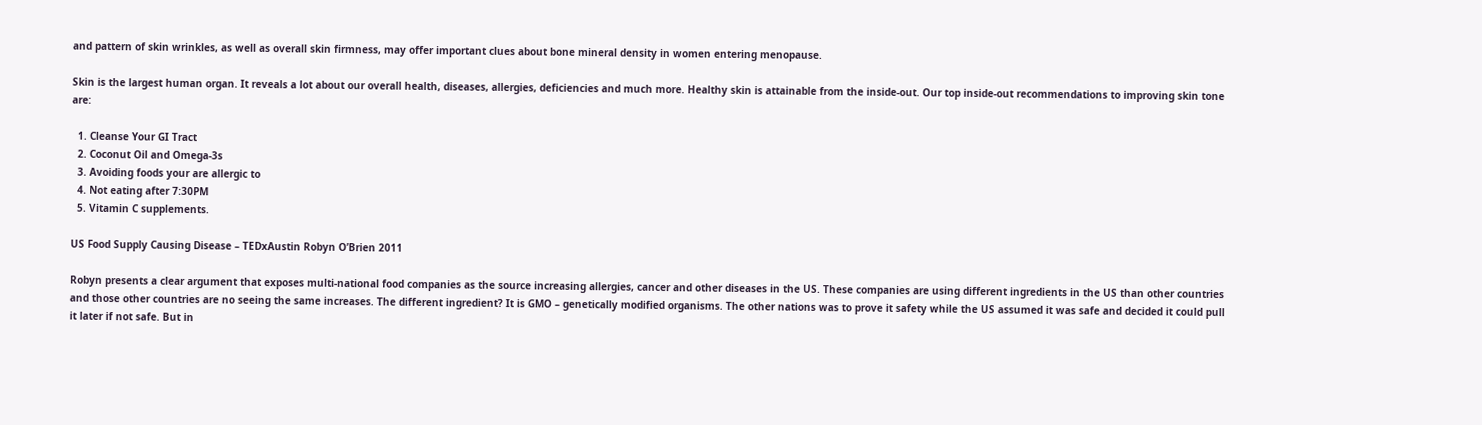and pattern of skin wrinkles, as well as overall skin firmness, may offer important clues about bone mineral density in women entering menopause.

Skin is the largest human organ. It reveals a lot about our overall health, diseases, allergies, deficiencies and much more. Healthy skin is attainable from the inside-out. Our top inside-out recommendations to improving skin tone are:

  1. Cleanse Your GI Tract
  2. Coconut Oil and Omega-3s
  3. Avoiding foods your are allergic to
  4. Not eating after 7:30PM
  5. Vitamin C supplements.

US Food Supply Causing Disease – TEDxAustin Robyn O’Brien 2011

Robyn presents a clear argument that exposes multi-national food companies as the source increasing allergies, cancer and other diseases in the US. These companies are using different ingredients in the US than other countries and those other countries are no seeing the same increases. The different ingredient? It is GMO – genetically modified organisms. The other nations was to prove it safety while the US assumed it was safe and decided it could pull it later if not safe. But in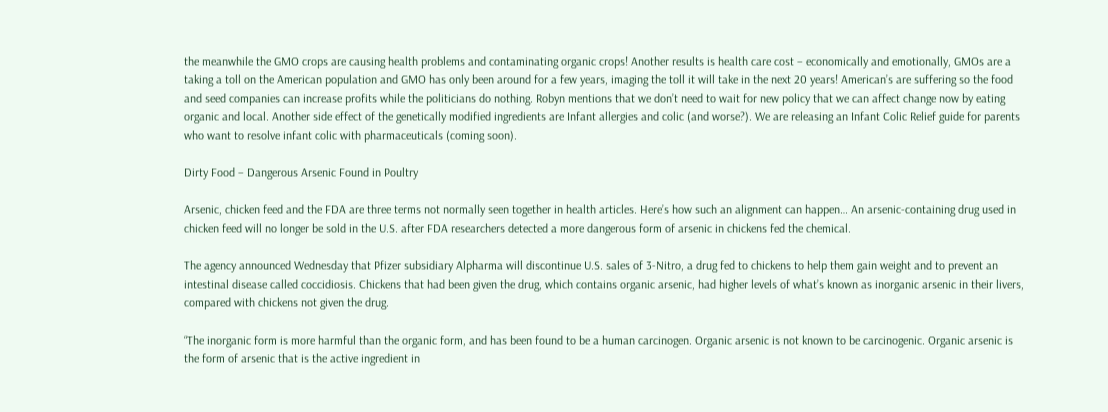the meanwhile the GMO crops are causing health problems and contaminating organic crops! Another results is health care cost – economically and emotionally, GMOs are a taking a toll on the American population and GMO has only been around for a few years, imaging the toll it will take in the next 20 years! American’s are suffering so the food and seed companies can increase profits while the politicians do nothing. Robyn mentions that we don’t need to wait for new policy that we can affect change now by eating organic and local. Another side effect of the genetically modified ingredients are Infant allergies and colic (and worse?). We are releasing an Infant Colic Relief guide for parents who want to resolve infant colic with pharmaceuticals (coming soon).

Dirty Food – Dangerous Arsenic Found in Poultry

Arsenic, chicken feed and the FDA are three terms not normally seen together in health articles. Here’s how such an alignment can happen… An arsenic-containing drug used in chicken feed will no longer be sold in the U.S. after FDA researchers detected a more dangerous form of arsenic in chickens fed the chemical.

The agency announced Wednesday that Pfizer subsidiary Alpharma will discontinue U.S. sales of 3-Nitro, a drug fed to chickens to help them gain weight and to prevent an intestinal disease called coccidiosis. Chickens that had been given the drug, which contains organic arsenic, had higher levels of what’s known as inorganic arsenic in their livers, compared with chickens not given the drug.

“The inorganic form is more harmful than the organic form, and has been found to be a human carcinogen. Organic arsenic is not known to be carcinogenic. Organic arsenic is the form of arsenic that is the active ingredient in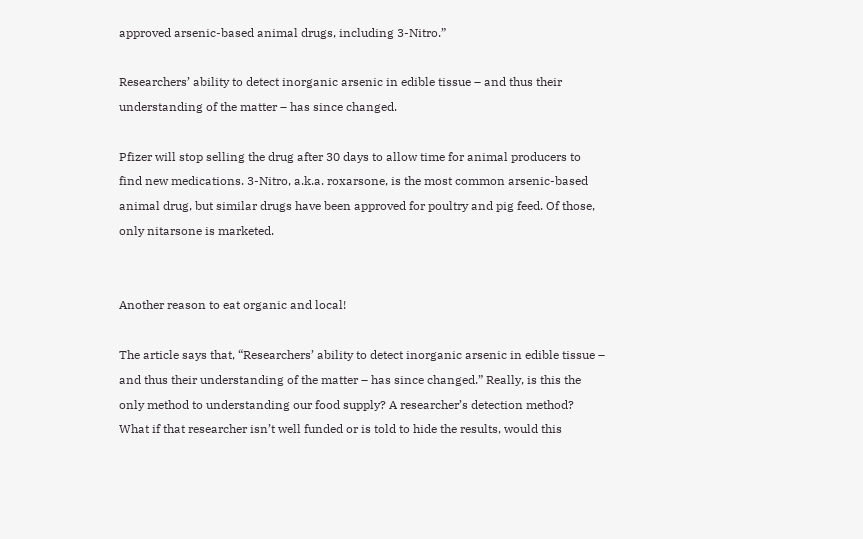approved arsenic-based animal drugs, including 3-Nitro.”

Researchers’ ability to detect inorganic arsenic in edible tissue – and thus their understanding of the matter – has since changed.

Pfizer will stop selling the drug after 30 days to allow time for animal producers to find new medications. 3-Nitro, a.k.a. roxarsone, is the most common arsenic-based animal drug, but similar drugs have been approved for poultry and pig feed. Of those, only nitarsone is marketed.


Another reason to eat organic and local!

The article says that, “Researchers’ ability to detect inorganic arsenic in edible tissue – and thus their understanding of the matter – has since changed.” Really, is this the only method to understanding our food supply? A researcher’s detection method? What if that researcher isn’t well funded or is told to hide the results, would this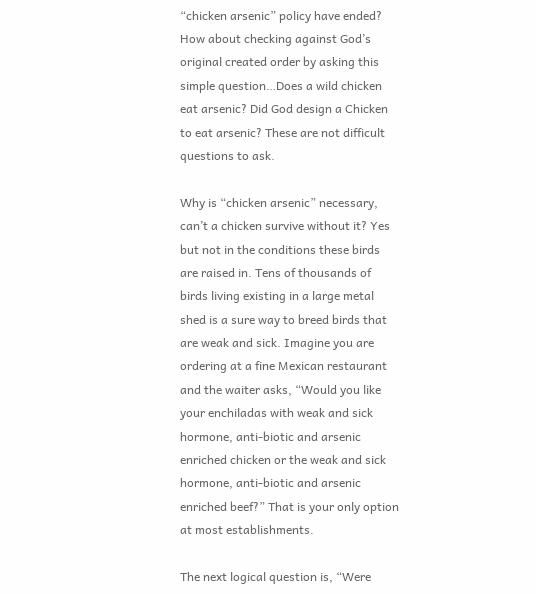“chicken arsenic” policy have ended? How about checking against God’s original created order by asking this simple question…Does a wild chicken eat arsenic? Did God design a Chicken to eat arsenic? These are not difficult questions to ask.

Why is “chicken arsenic” necessary, can’t a chicken survive without it? Yes but not in the conditions these birds are raised in. Tens of thousands of birds living existing in a large metal shed is a sure way to breed birds that are weak and sick. Imagine you are ordering at a fine Mexican restaurant and the waiter asks, “Would you like your enchiladas with weak and sick hormone, anti-biotic and arsenic enriched chicken or the weak and sick hormone, anti-biotic and arsenic enriched beef?” That is your only option at most establishments.

The next logical question is, “Were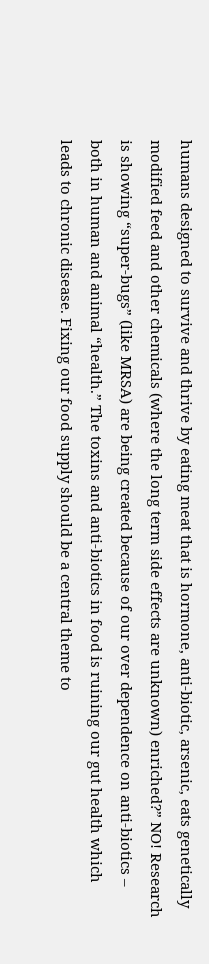humans designed to survive and thrive by eating meat that is hormone, anti-biotic, arsenic, eats genetically modified feed and other chemicals (where the long term side effects are unknown) enriched?” NO! Research is showing “super-bugs” (like MRSA) are being created because of our over dependence on anti-biotics – both in human and animal “health.” The toxins and anti-biotics in food is ruining our gut health which leads to chronic disease. Fixing our food supply should be a central theme to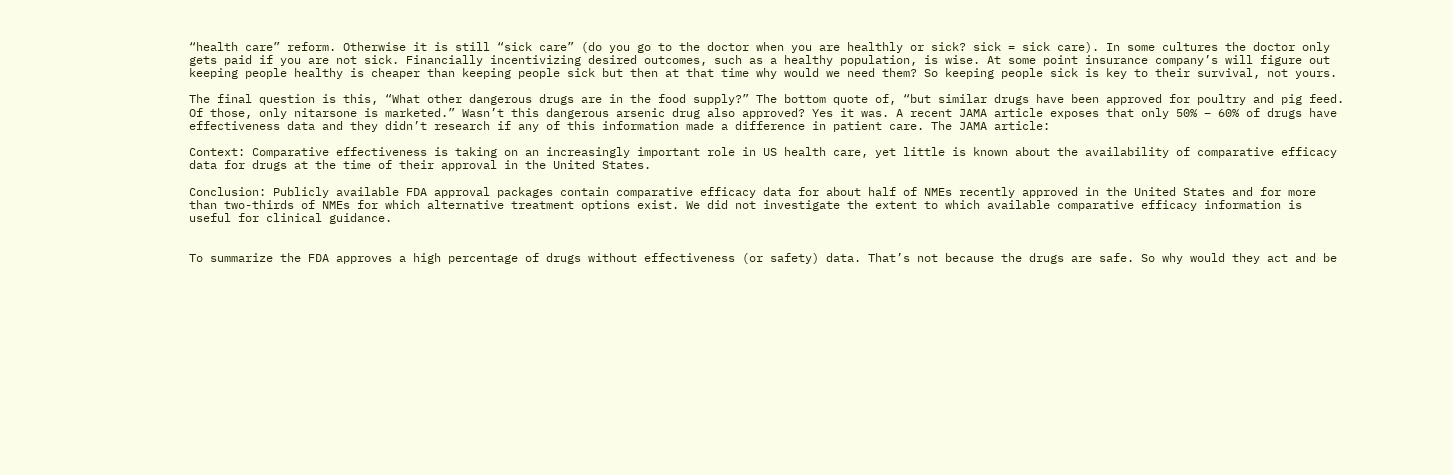“health care” reform. Otherwise it is still “sick care” (do you go to the doctor when you are healthly or sick? sick = sick care). In some cultures the doctor only gets paid if you are not sick. Financially incentivizing desired outcomes, such as a healthy population, is wise. At some point insurance company’s will figure out keeping people healthy is cheaper than keeping people sick but then at that time why would we need them? So keeping people sick is key to their survival, not yours.

The final question is this, “What other dangerous drugs are in the food supply?” The bottom quote of, “but similar drugs have been approved for poultry and pig feed. Of those, only nitarsone is marketed.” Wasn’t this dangerous arsenic drug also approved? Yes it was. A recent JAMA article exposes that only 50% – 60% of drugs have effectiveness data and they didn’t research if any of this information made a difference in patient care. The JAMA article:

Context: Comparative effectiveness is taking on an increasingly important role in US health care, yet little is known about the availability of comparative efficacy data for drugs at the time of their approval in the United States.

Conclusion: Publicly available FDA approval packages contain comparative efficacy data for about half of NMEs recently approved in the United States and for more than two-thirds of NMEs for which alternative treatment options exist. We did not investigate the extent to which available comparative efficacy information is useful for clinical guidance.


To summarize the FDA approves a high percentage of drugs without effectiveness (or safety) data. That’s not because the drugs are safe. So why would they act and be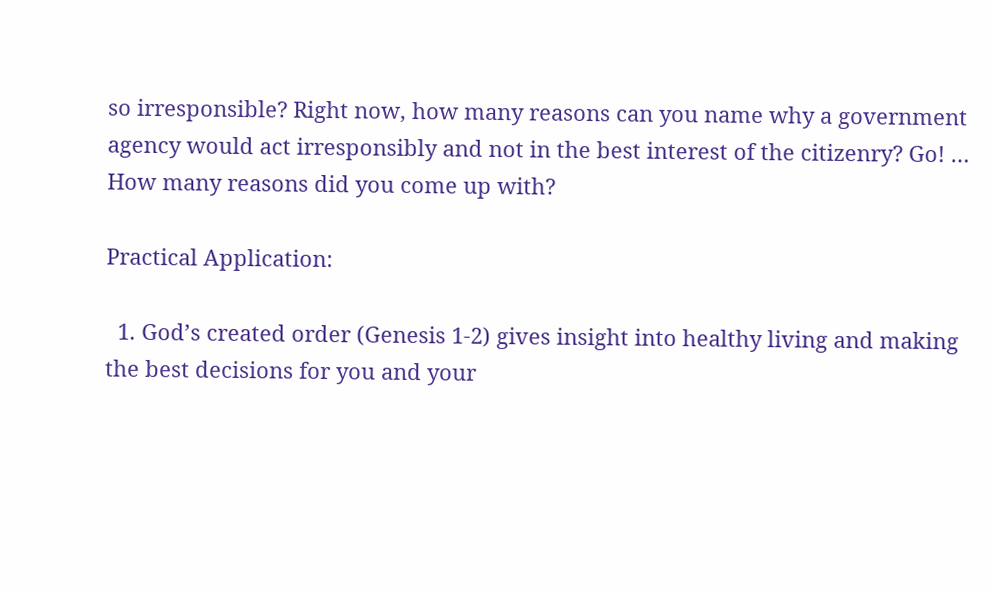so irresponsible? Right now, how many reasons can you name why a government agency would act irresponsibly and not in the best interest of the citizenry? Go! … How many reasons did you come up with?

Practical Application:

  1. God’s created order (Genesis 1-2) gives insight into healthy living and making the best decisions for you and your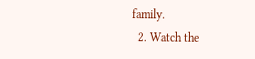family.
  2. Watch the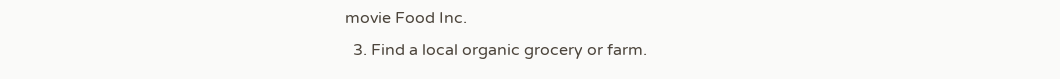movie Food Inc.
  3. Find a local organic grocery or farm.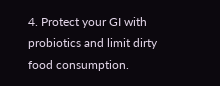4. Protect your GI with probiotics and limit dirty food consumption.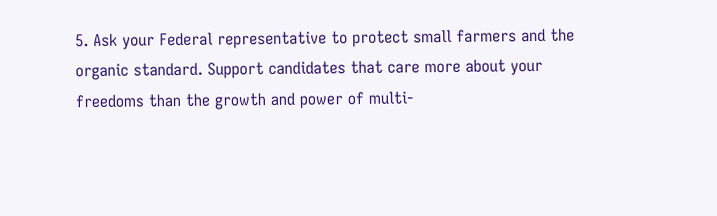5. Ask your Federal representative to protect small farmers and the organic standard. Support candidates that care more about your freedoms than the growth and power of multi-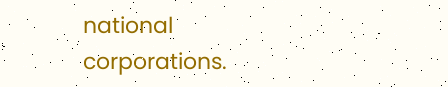national corporations.